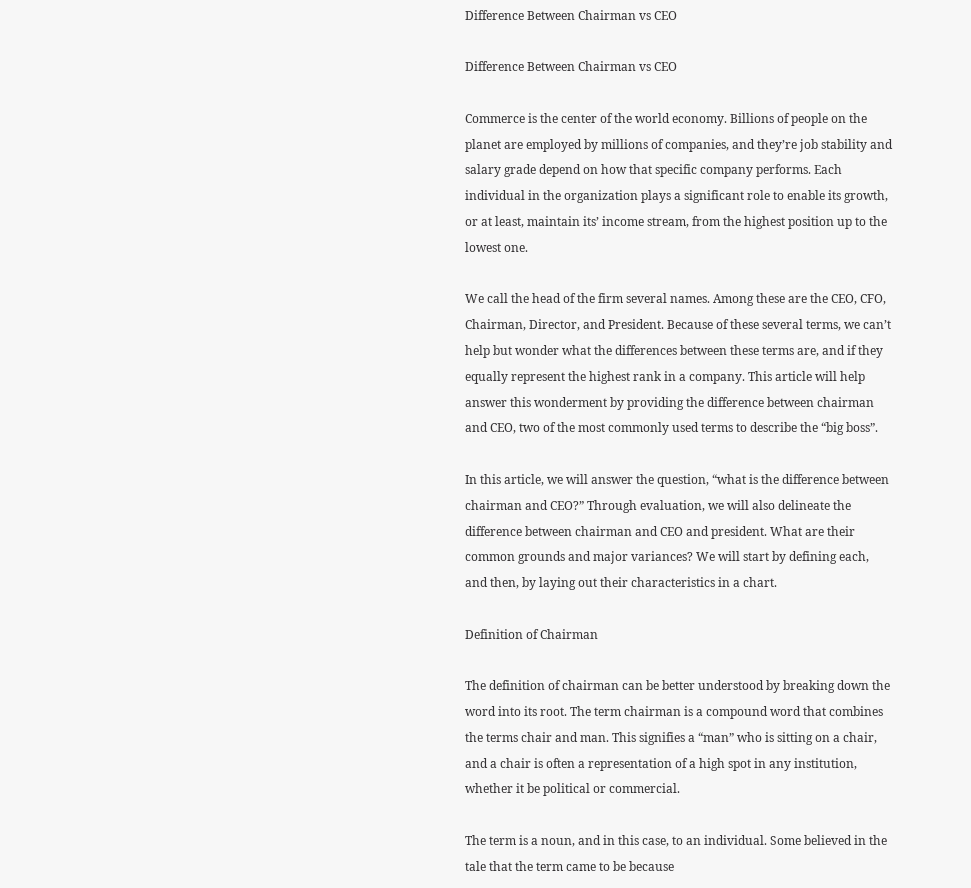Difference Between Chairman vs CEO

Difference Between Chairman vs CEO

Commerce is the center of the world economy. Billions of people on the planet are employed by millions of companies, and they’re job stability and salary grade depend on how that specific company performs. Each individual in the organization plays a significant role to enable its growth, or at least, maintain its’ income stream, from the highest position up to the lowest one.

We call the head of the firm several names. Among these are the CEO, CFO, Chairman, Director, and President. Because of these several terms, we can’t help but wonder what the differences between these terms are, and if they equally represent the highest rank in a company. This article will help answer this wonderment by providing the difference between chairman and CEO, two of the most commonly used terms to describe the “big boss”.

In this article, we will answer the question, “what is the difference between chairman and CEO?” Through evaluation, we will also delineate the difference between chairman and CEO and president. What are their common grounds and major variances? We will start by defining each, and then, by laying out their characteristics in a chart.

Definition of Chairman

The definition of chairman can be better understood by breaking down the word into its root. The term chairman is a compound word that combines the terms chair and man. This signifies a “man” who is sitting on a chair, and a chair is often a representation of a high spot in any institution, whether it be political or commercial.

The term is a noun, and in this case, to an individual. Some believed in the tale that the term came to be because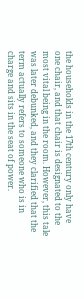the households in the 17th century only have one chair, and that chair is designated to the most vital being in the room. However, this tale was later debunked, and they clarified that the term actually refers to someone who is in charge and sits in the seat of power.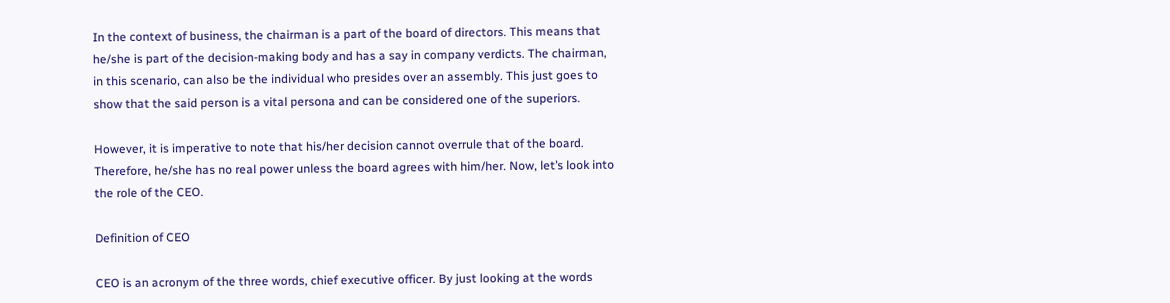In the context of business, the chairman is a part of the board of directors. This means that he/she is part of the decision-making body and has a say in company verdicts. The chairman, in this scenario, can also be the individual who presides over an assembly. This just goes to show that the said person is a vital persona and can be considered one of the superiors.

However, it is imperative to note that his/her decision cannot overrule that of the board. Therefore, he/she has no real power unless the board agrees with him/her. Now, let’s look into the role of the CEO.

Definition of CEO

CEO is an acronym of the three words, chief executive officer. By just looking at the words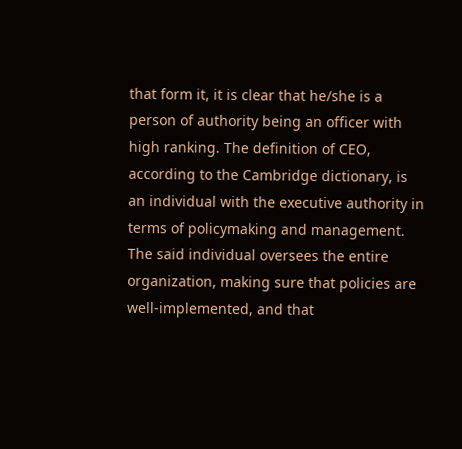that form it, it is clear that he/she is a person of authority being an officer with high ranking. The definition of CEO, according to the Cambridge dictionary, is an individual with the executive authority in terms of policymaking and management. The said individual oversees the entire organization, making sure that policies are well-implemented, and that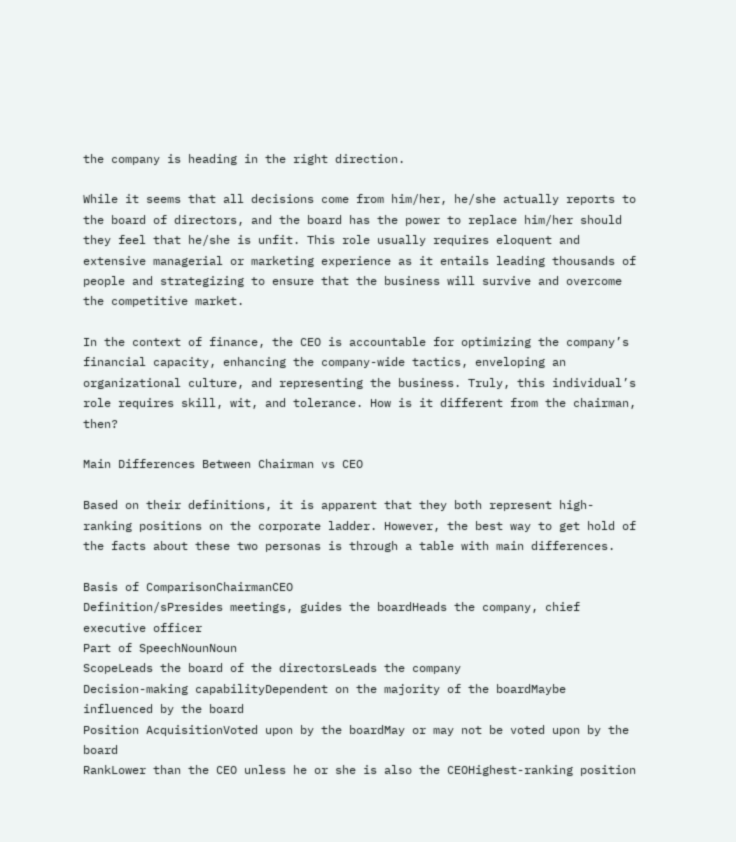the company is heading in the right direction.

While it seems that all decisions come from him/her, he/she actually reports to the board of directors, and the board has the power to replace him/her should they feel that he/she is unfit. This role usually requires eloquent and extensive managerial or marketing experience as it entails leading thousands of people and strategizing to ensure that the business will survive and overcome the competitive market.

In the context of finance, the CEO is accountable for optimizing the company’s financial capacity, enhancing the company-wide tactics, enveloping an organizational culture, and representing the business. Truly, this individual’s role requires skill, wit, and tolerance. How is it different from the chairman, then?

Main Differences Between Chairman vs CEO

Based on their definitions, it is apparent that they both represent high-ranking positions on the corporate ladder. However, the best way to get hold of the facts about these two personas is through a table with main differences.

Basis of ComparisonChairmanCEO
Definition/sPresides meetings, guides the boardHeads the company, chief executive officer
Part of SpeechNounNoun
ScopeLeads the board of the directorsLeads the company
Decision-making capabilityDependent on the majority of the boardMaybe influenced by the board
Position AcquisitionVoted upon by the boardMay or may not be voted upon by the board
RankLower than the CEO unless he or she is also the CEOHighest-ranking position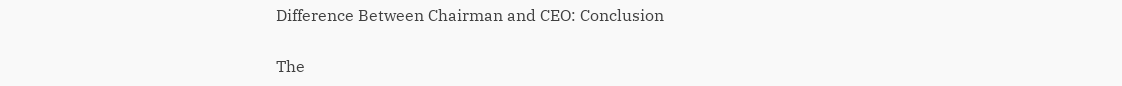Difference Between Chairman and CEO: Conclusion

The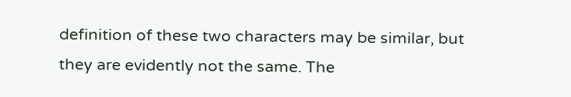definition of these two characters may be similar, but they are evidently not the same. The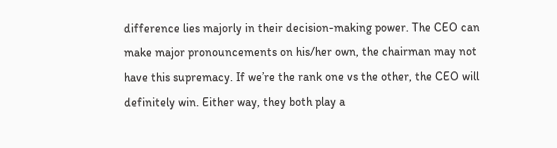difference lies majorly in their decision-making power. The CEO can make major pronouncements on his/her own, the chairman may not have this supremacy. If we’re the rank one vs the other, the CEO will definitely win. Either way, they both play a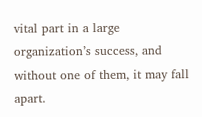vital part in a large organization’s success, and without one of them, it may fall apart.